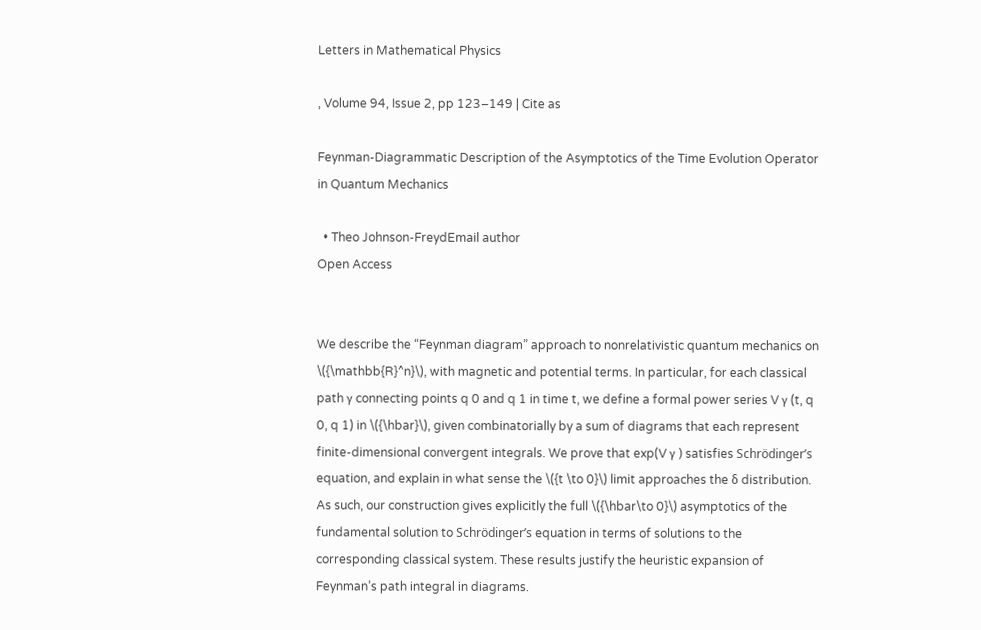Letters in Mathematical Physics

, Volume 94, Issue 2, pp 123–149 | Cite as

Feynman-Diagrammatic Description of the Asymptotics of the Time Evolution Operator in Quantum Mechanics

  • Theo Johnson-FreydEmail author
Open Access


We describe the “Feynman diagram” approach to nonrelativistic quantum mechanics on \({\mathbb{R}^n}\), with magnetic and potential terms. In particular, for each classical path γ connecting points q 0 and q 1 in time t, we define a formal power series V γ (t, q 0, q 1) in \({\hbar}\), given combinatorially by a sum of diagrams that each represent finite-dimensional convergent integrals. We prove that exp(V γ ) satisfies Schrödinger’s equation, and explain in what sense the \({t \to 0}\) limit approaches the δ distribution. As such, our construction gives explicitly the full \({\hbar\to 0}\) asymptotics of the fundamental solution to Schrödinger’s equation in terms of solutions to the corresponding classical system. These results justify the heuristic expansion of Feynman’s path integral in diagrams.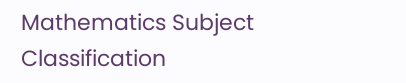Mathematics Subject Classification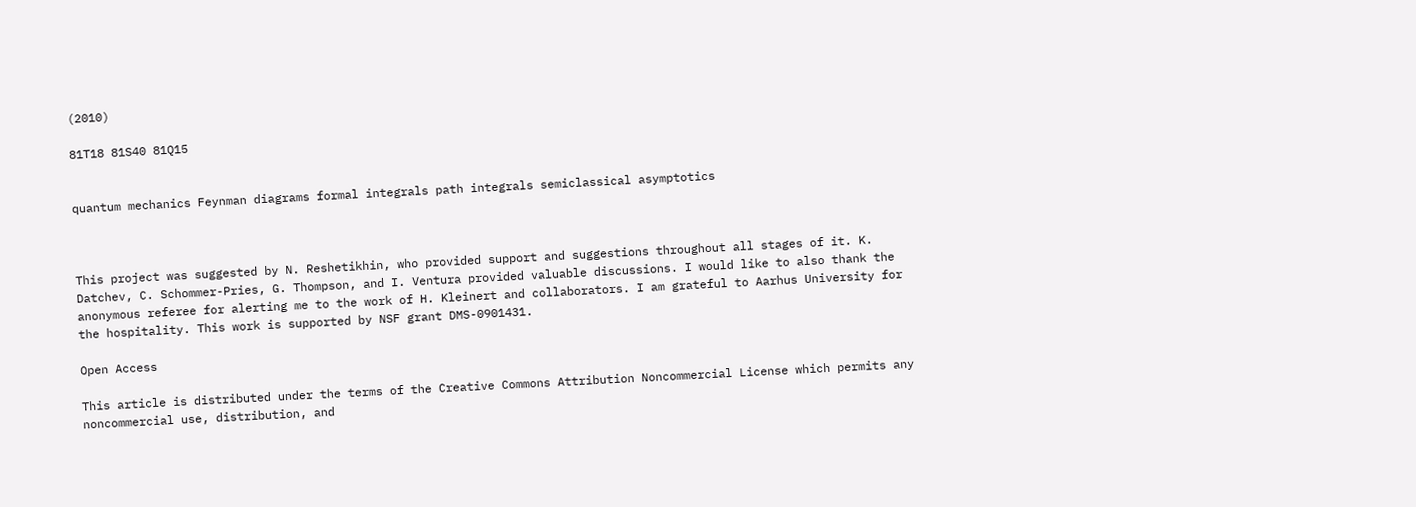(2010)

81T18 81S40 81Q15


quantum mechanics Feynman diagrams formal integrals path integrals semiclassical asymptotics



This project was suggested by N. Reshetikhin, who provided support and suggestions throughout all stages of it. K. Datchev, C. Schommer-Pries, G. Thompson, and I. Ventura provided valuable discussions. I would like to also thank the anonymous referee for alerting me to the work of H. Kleinert and collaborators. I am grateful to Aarhus University for the hospitality. This work is supported by NSF grant DMS-0901431.

Open Access

This article is distributed under the terms of the Creative Commons Attribution Noncommercial License which permits any noncommercial use, distribution, and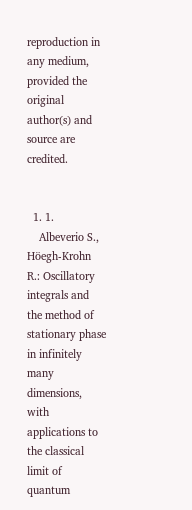reproduction in any medium, provided the original author(s) and source are credited.


  1. 1.
    Albeverio S., Höegh-Krohn R.: Oscillatory integrals and the method of stationary phase in infinitely many dimensions, with applications to the classical limit of quantum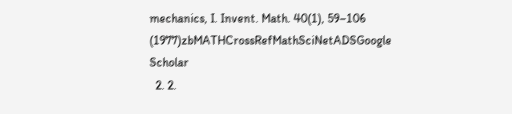mechanics, I. Invent. Math. 40(1), 59–106 (1977)zbMATHCrossRefMathSciNetADSGoogle Scholar
  2. 2.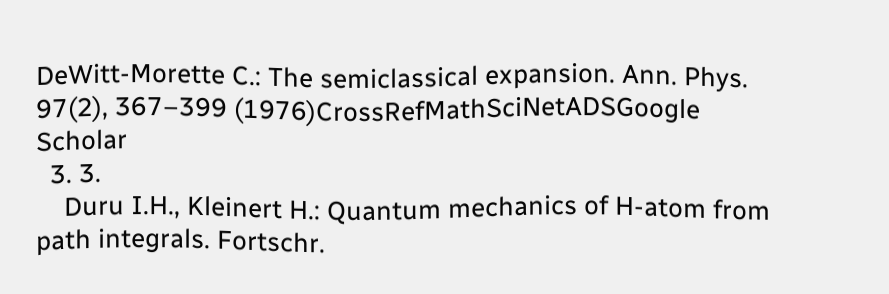DeWitt-Morette C.: The semiclassical expansion. Ann. Phys. 97(2), 367–399 (1976)CrossRefMathSciNetADSGoogle Scholar
  3. 3.
    Duru I.H., Kleinert H.: Quantum mechanics of H-atom from path integrals. Fortschr.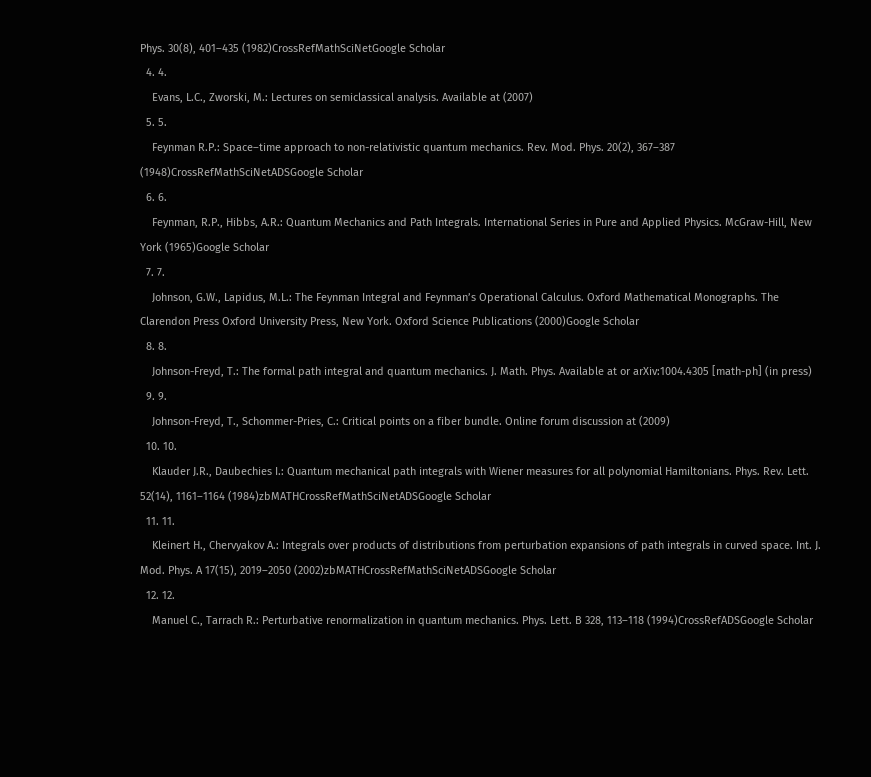Phys. 30(8), 401–435 (1982)CrossRefMathSciNetGoogle Scholar
  4. 4.
    Evans, L.C., Zworski, M.: Lectures on semiclassical analysis. Available at (2007)
  5. 5.
    Feynman R.P.: Space–time approach to non-relativistic quantum mechanics. Rev. Mod. Phys. 20(2), 367–387 (1948)CrossRefMathSciNetADSGoogle Scholar
  6. 6.
    Feynman, R.P., Hibbs, A.R.: Quantum Mechanics and Path Integrals. International Series in Pure and Applied Physics. McGraw-Hill, New York (1965)Google Scholar
  7. 7.
    Johnson, G.W., Lapidus, M.L.: The Feynman Integral and Feynman’s Operational Calculus. Oxford Mathematical Monographs. The Clarendon Press Oxford University Press, New York. Oxford Science Publications (2000)Google Scholar
  8. 8.
    Johnson-Freyd, T.: The formal path integral and quantum mechanics. J. Math. Phys. Available at or arXiv:1004.4305 [math-ph] (in press)
  9. 9.
    Johnson-Freyd, T., Schommer-Pries, C.: Critical points on a fiber bundle. Online forum discussion at (2009)
  10. 10.
    Klauder J.R., Daubechies I.: Quantum mechanical path integrals with Wiener measures for all polynomial Hamiltonians. Phys. Rev. Lett. 52(14), 1161–1164 (1984)zbMATHCrossRefMathSciNetADSGoogle Scholar
  11. 11.
    Kleinert H., Chervyakov A.: Integrals over products of distributions from perturbation expansions of path integrals in curved space. Int. J. Mod. Phys. A 17(15), 2019–2050 (2002)zbMATHCrossRefMathSciNetADSGoogle Scholar
  12. 12.
    Manuel C., Tarrach R.: Perturbative renormalization in quantum mechanics. Phys. Lett. B 328, 113–118 (1994)CrossRefADSGoogle Scholar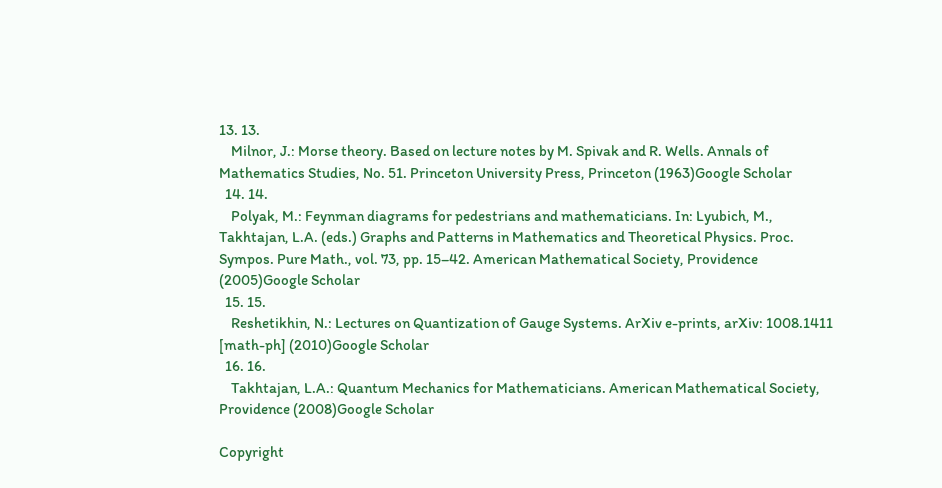13. 13.
    Milnor, J.: Morse theory. Based on lecture notes by M. Spivak and R. Wells. Annals of Mathematics Studies, No. 51. Princeton University Press, Princeton (1963)Google Scholar
  14. 14.
    Polyak, M.: Feynman diagrams for pedestrians and mathematicians. In: Lyubich, M., Takhtajan, L.A. (eds.) Graphs and Patterns in Mathematics and Theoretical Physics. Proc. Sympos. Pure Math., vol. 73, pp. 15–42. American Mathematical Society, Providence (2005)Google Scholar
  15. 15.
    Reshetikhin, N.: Lectures on Quantization of Gauge Systems. ArXiv e-prints, arXiv: 1008.1411 [math-ph] (2010)Google Scholar
  16. 16.
    Takhtajan, L.A.: Quantum Mechanics for Mathematicians. American Mathematical Society, Providence (2008)Google Scholar

Copyright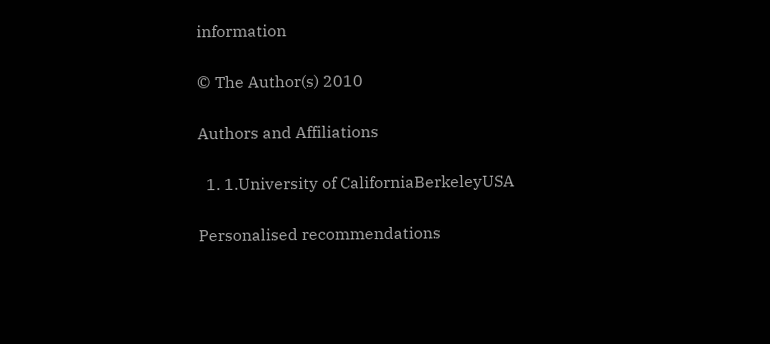information

© The Author(s) 2010

Authors and Affiliations

  1. 1.University of CaliforniaBerkeleyUSA

Personalised recommendations